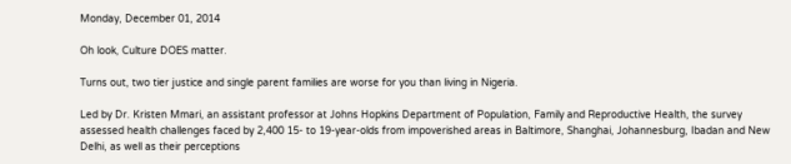Monday, December 01, 2014

Oh look, Culture DOES matter.

Turns out, two tier justice and single parent families are worse for you than living in Nigeria.

Led by Dr. Kristen Mmari, an assistant professor at Johns Hopkins Department of Population, Family and Reproductive Health, the survey assessed health challenges faced by 2,400 15- to 19-year-olds from impoverished areas in Baltimore, Shanghai, Johannesburg, Ibadan and New Delhi, as well as their perceptions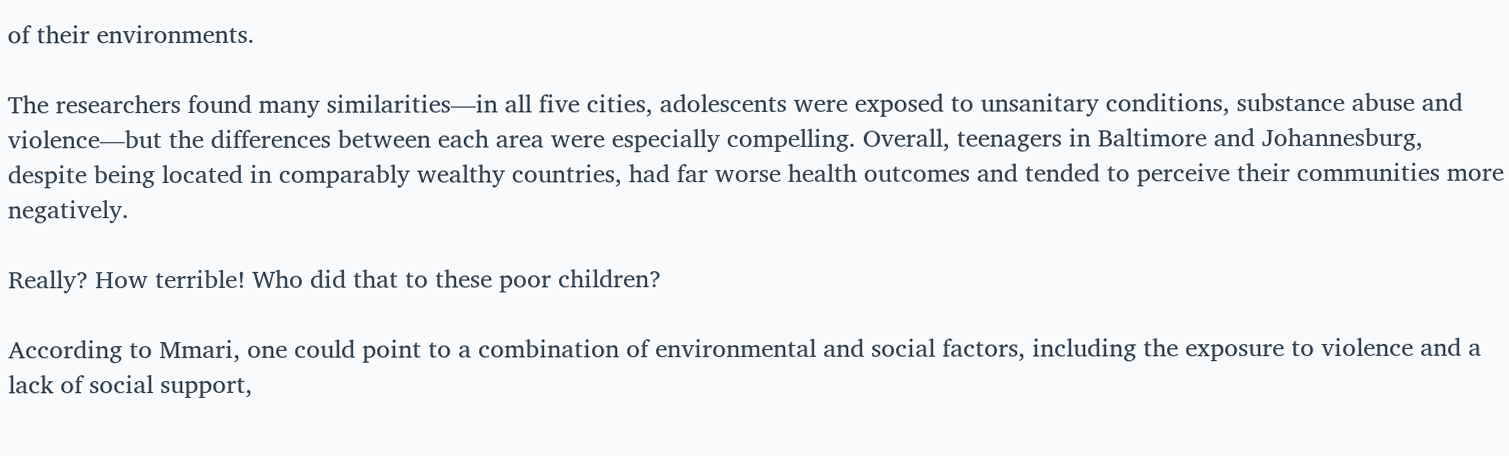of their environments.

The researchers found many similarities—in all five cities, adolescents were exposed to unsanitary conditions, substance abuse and violence—but the differences between each area were especially compelling. Overall, teenagers in Baltimore and Johannesburg, despite being located in comparably wealthy countries, had far worse health outcomes and tended to perceive their communities more negatively.

Really? How terrible! Who did that to these poor children?

According to Mmari, one could point to a combination of environmental and social factors, including the exposure to violence and a lack of social support,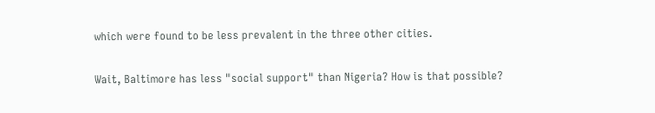which were found to be less prevalent in the three other cities.

Wait, Baltimore has less "social support" than Nigeria? How is that possible?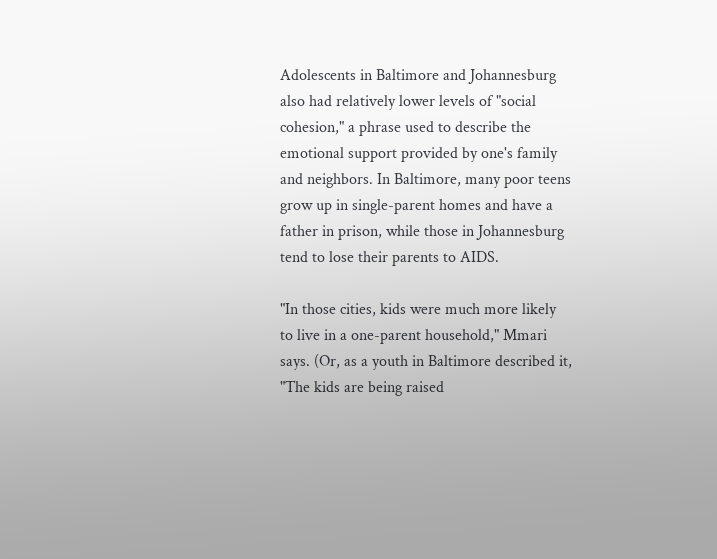Adolescents in Baltimore and Johannesburg also had relatively lower levels of "social cohesion," a phrase used to describe the emotional support provided by one's family and neighbors. In Baltimore, many poor teens grow up in single-parent homes and have a father in prison, while those in Johannesburg tend to lose their parents to AIDS.

"In those cities, kids were much more likely to live in a one-parent household," Mmari says. (Or, as a youth in Baltimore described it, "The kids are being raised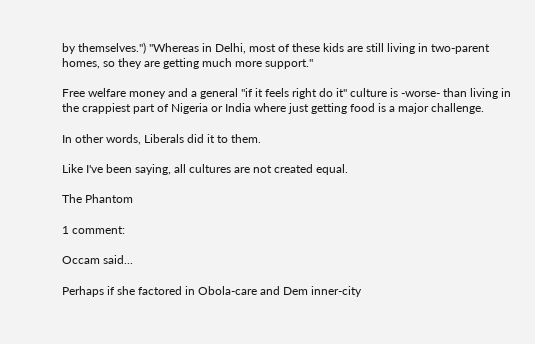by themselves.") "Whereas in Delhi, most of these kids are still living in two-parent homes, so they are getting much more support."

Free welfare money and a general "if it feels right do it" culture is -worse- than living in the crappiest part of Nigeria or India where just getting food is a major challenge.

In other words, Liberals did it to them.

Like I've been saying, all cultures are not created equal.

The Phantom

1 comment:

Occam said...

Perhaps if she factored in Obola-care and Dem inner-city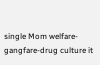single Mom welfare-gangfare-drug culture it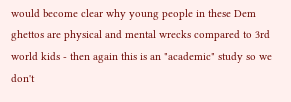would become clear why young people in these Dem ghettos are physical and mental wrecks compared to 3rd world kids - then again this is an "academic" study so we don't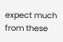expect much from these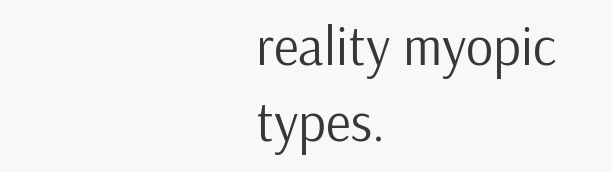reality myopic types.